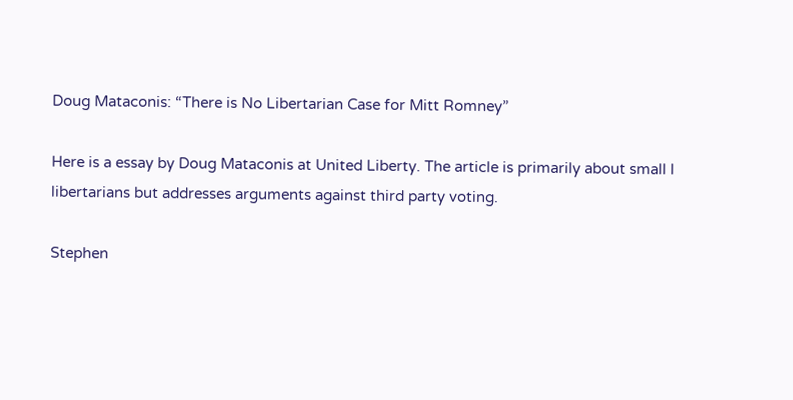Doug Mataconis: “There is No Libertarian Case for Mitt Romney”

Here is a essay by Doug Mataconis at United Liberty. The article is primarily about small l libertarians but addresses arguments against third party voting.

Stephen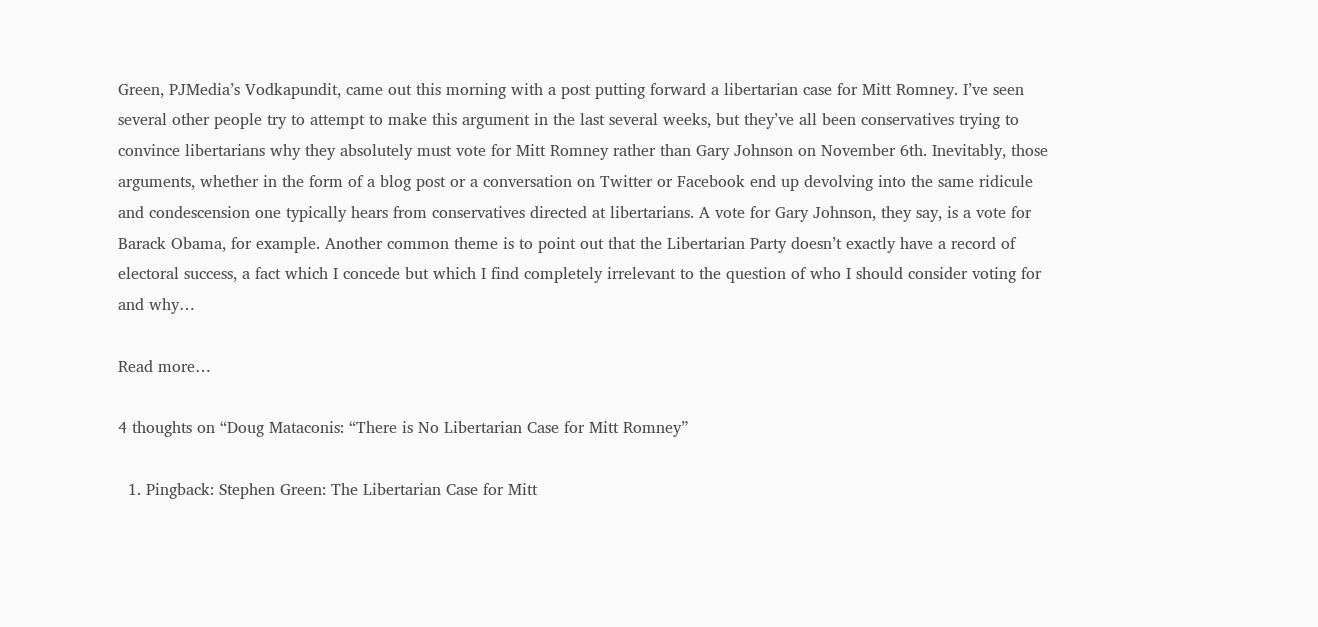Green, PJMedia’s Vodkapundit, came out this morning with a post putting forward a libertarian case for Mitt Romney. I’ve seen several other people try to attempt to make this argument in the last several weeks, but they’ve all been conservatives trying to convince libertarians why they absolutely must vote for Mitt Romney rather than Gary Johnson on November 6th. Inevitably, those arguments, whether in the form of a blog post or a conversation on Twitter or Facebook end up devolving into the same ridicule and condescension one typically hears from conservatives directed at libertarians. A vote for Gary Johnson, they say, is a vote for Barack Obama, for example. Another common theme is to point out that the Libertarian Party doesn’t exactly have a record of electoral success, a fact which I concede but which I find completely irrelevant to the question of who I should consider voting for and why…

Read more…

4 thoughts on “Doug Mataconis: “There is No Libertarian Case for Mitt Romney”

  1. Pingback: Stephen Green: The Libertarian Case for Mitt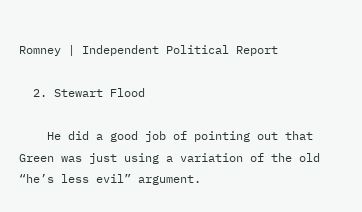Romney | Independent Political Report

  2. Stewart Flood

    He did a good job of pointing out that Green was just using a variation of the old “he’s less evil” argument.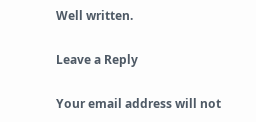Well written.

Leave a Reply

Your email address will not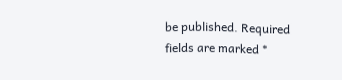be published. Required fields are marked *